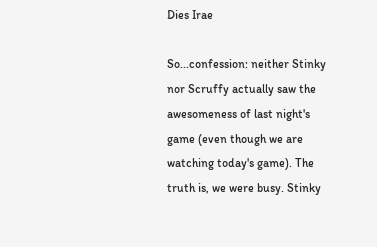Dies Irae

So...confession: neither Stinky nor Scruffy actually saw the awesomeness of last night's game (even though we are watching today's game). The truth is, we were busy. Stinky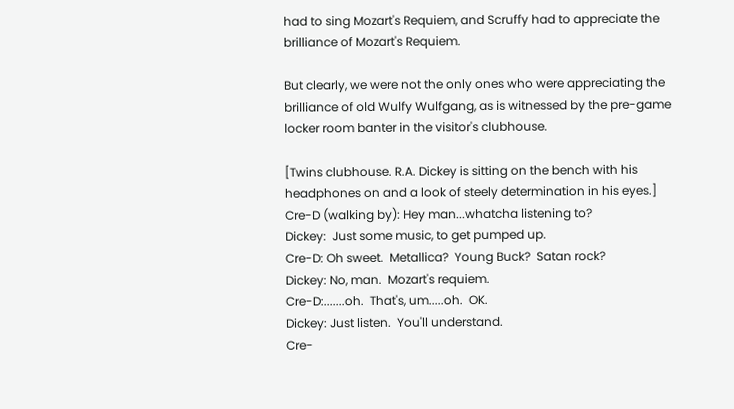had to sing Mozart's Requiem, and Scruffy had to appreciate the brilliance of Mozart's Requiem.

But clearly, we were not the only ones who were appreciating the brilliance of old Wulfy Wulfgang, as is witnessed by the pre-game locker room banter in the visitor's clubhouse.

[Twins clubhouse. R.A. Dickey is sitting on the bench with his headphones on and a look of steely determination in his eyes.]
Cre-D (walking by): Hey man...whatcha listening to?
Dickey:  Just some music, to get pumped up.
Cre-D: Oh sweet.  Metallica?  Young Buck?  Satan rock?
Dickey: No, man.  Mozart's requiem.
Cre-D:.......oh.  That's, um.....oh.  OK.
Dickey: Just listen.  You'll understand.
Cre-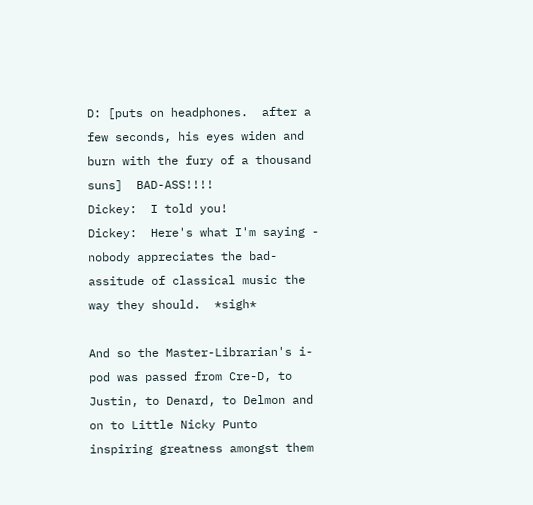D: [puts on headphones.  after a few seconds, his eyes widen and burn with the fury of a thousand suns]  BAD-ASS!!!!
Dickey:  I told you!
Dickey:  Here's what I'm saying - nobody appreciates the bad-assitude of classical music the way they should.  *sigh*

And so the Master-Librarian's i-pod was passed from Cre-D, to Justin, to Denard, to Delmon and on to Little Nicky Punto inspiring greatness amongst them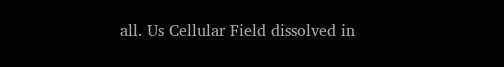all. Us Cellular Field dissolved in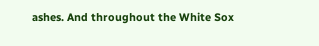ashes. And throughout the White Sox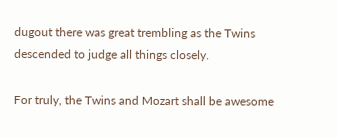dugout there was great trembling as the Twins descended to judge all things closely.

For truly, the Twins and Mozart shall be awesome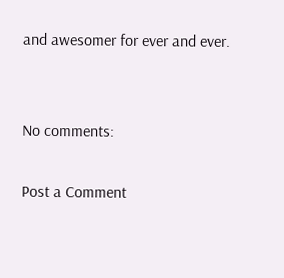and awesomer for ever and ever.


No comments:

Post a Comment